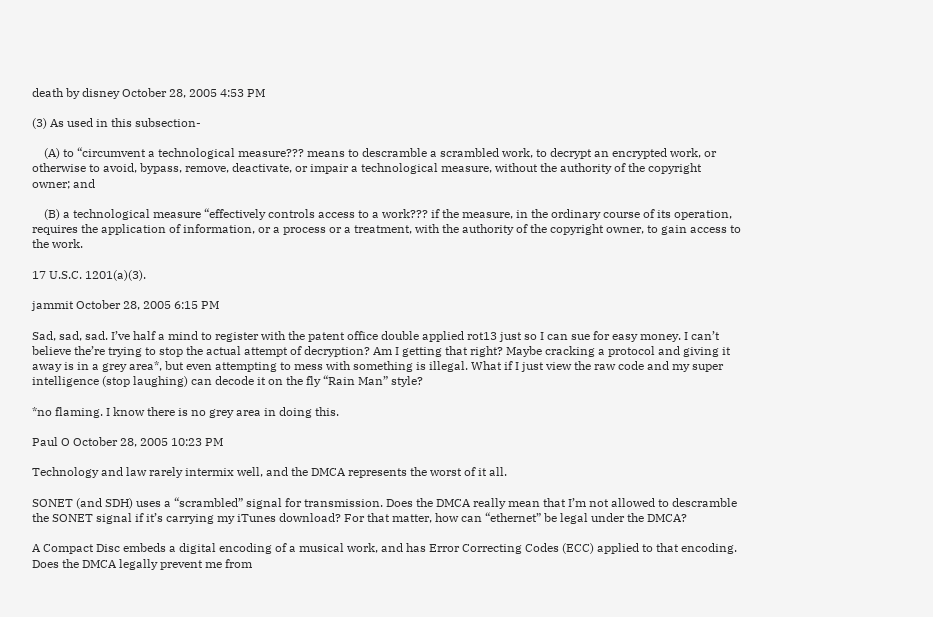death by disney October 28, 2005 4:53 PM

(3) As used in this subsection-

    (A) to “circumvent a technological measure??? means to descramble a scrambled work, to decrypt an encrypted work, or otherwise to avoid, bypass, remove, deactivate, or impair a technological measure, without the authority of the copyright owner; and

    (B) a technological measure “effectively controls access to a work??? if the measure, in the ordinary course of its operation, requires the application of information, or a process or a treatment, with the authority of the copyright owner, to gain access to the work.

17 U.S.C. 1201(a)(3).

jammit October 28, 2005 6:15 PM

Sad, sad, sad. I’ve half a mind to register with the patent office double applied rot13 just so I can sue for easy money. I can’t believe the’re trying to stop the actual attempt of decryption? Am I getting that right? Maybe cracking a protocol and giving it away is in a grey area*, but even attempting to mess with something is illegal. What if I just view the raw code and my super intelligence (stop laughing) can decode it on the fly “Rain Man” style?

*no flaming. I know there is no grey area in doing this.

Paul O October 28, 2005 10:23 PM

Technology and law rarely intermix well, and the DMCA represents the worst of it all.

SONET (and SDH) uses a “scrambled” signal for transmission. Does the DMCA really mean that I’m not allowed to descramble the SONET signal if it’s carrying my iTunes download? For that matter, how can “ethernet” be legal under the DMCA?

A Compact Disc embeds a digital encoding of a musical work, and has Error Correcting Codes (ECC) applied to that encoding. Does the DMCA legally prevent me from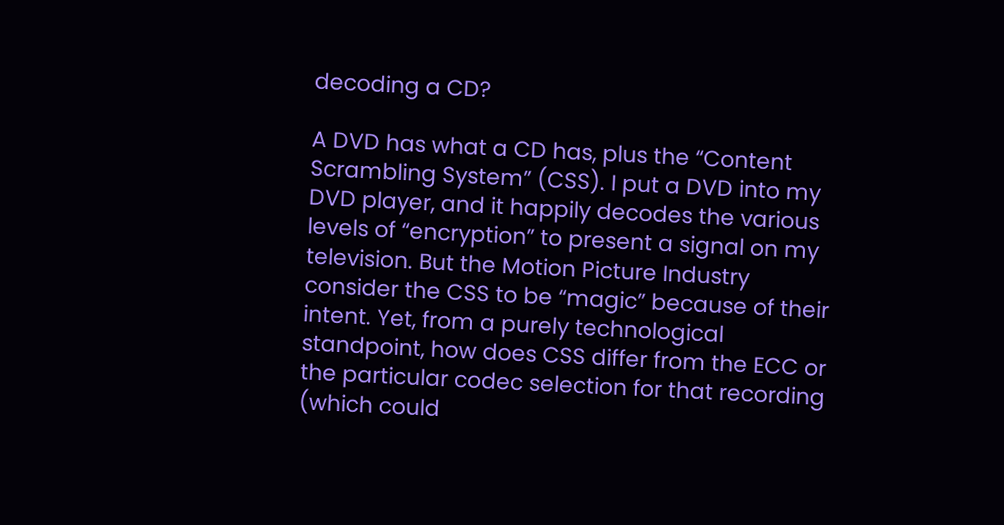decoding a CD?

A DVD has what a CD has, plus the “Content Scrambling System” (CSS). I put a DVD into my DVD player, and it happily decodes the various levels of “encryption” to present a signal on my television. But the Motion Picture Industry consider the CSS to be “magic” because of their intent. Yet, from a purely technological standpoint, how does CSS differ from the ECC or the particular codec selection for that recording (which could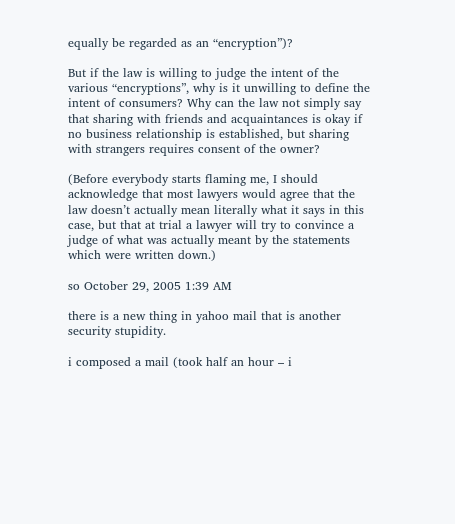equally be regarded as an “encryption”)?

But if the law is willing to judge the intent of the various “encryptions”, why is it unwilling to define the intent of consumers? Why can the law not simply say that sharing with friends and acquaintances is okay if no business relationship is established, but sharing with strangers requires consent of the owner?

(Before everybody starts flaming me, I should acknowledge that most lawyers would agree that the law doesn’t actually mean literally what it says in this case, but that at trial a lawyer will try to convince a judge of what was actually meant by the statements which were written down.)

so October 29, 2005 1:39 AM

there is a new thing in yahoo mail that is another security stupidity.

i composed a mail (took half an hour – i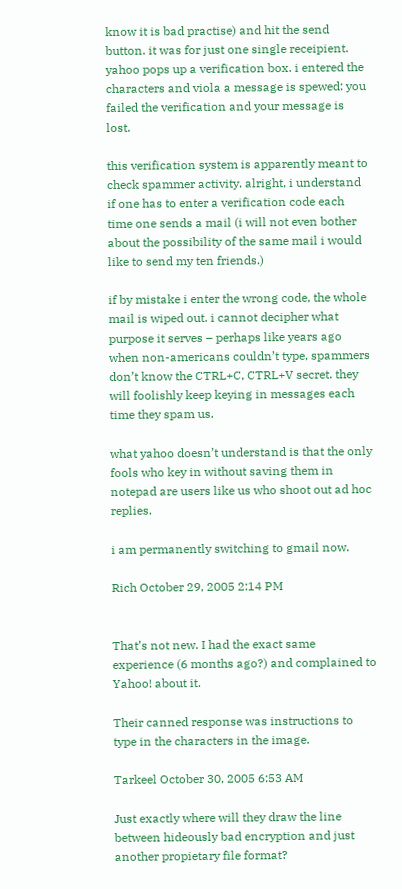know it is bad practise) and hit the send button. it was for just one single receipient. yahoo pops up a verification box. i entered the characters and viola a message is spewed: you failed the verification and your message is lost.

this verification system is apparently meant to check spammer activity. alright, i understand if one has to enter a verification code each time one sends a mail (i will not even bother about the possibility of the same mail i would like to send my ten friends.)

if by mistake i enter the wrong code, the whole mail is wiped out. i cannot decipher what purpose it serves – perhaps like years ago when non-americans couldn’t type, spammers don’t know the CTRL+C, CTRL+V secret. they will foolishly keep keying in messages each time they spam us.

what yahoo doesn’t understand is that the only fools who key in without saving them in notepad are users like us who shoot out ad hoc replies.

i am permanently switching to gmail now.

Rich October 29, 2005 2:14 PM


That’s not new. I had the exact same experience (6 months ago?) and complained to Yahoo! about it.

Their canned response was instructions to type in the characters in the image.

Tarkeel October 30, 2005 6:53 AM

Just exactly where will they draw the line between hideously bad encryption and just another propietary file format?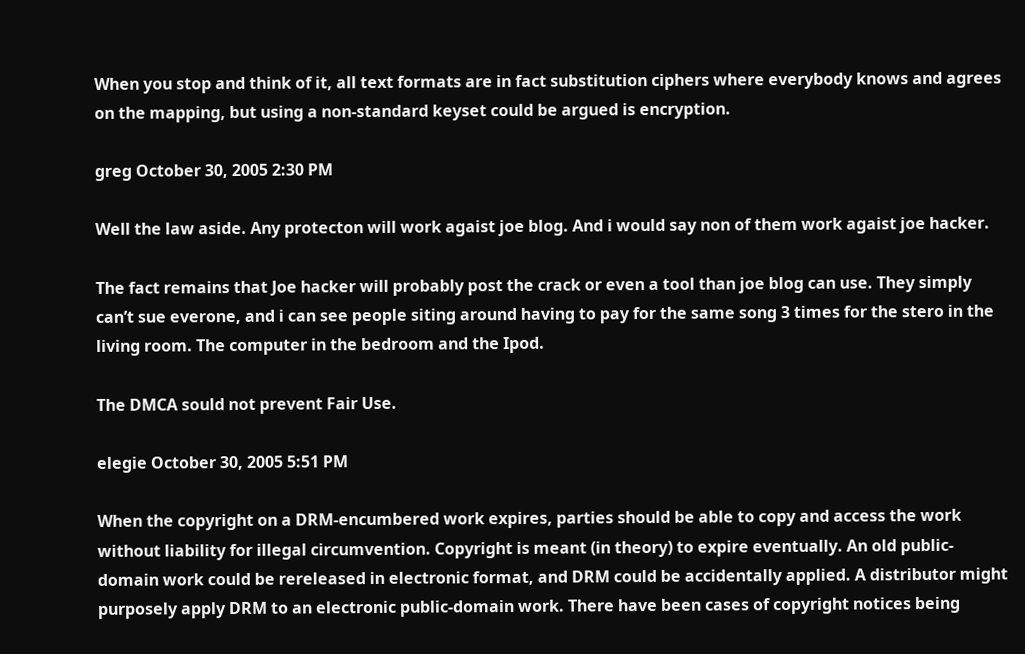When you stop and think of it, all text formats are in fact substitution ciphers where everybody knows and agrees on the mapping, but using a non-standard keyset could be argued is encryption.

greg October 30, 2005 2:30 PM

Well the law aside. Any protecton will work agaist joe blog. And i would say non of them work agaist joe hacker.

The fact remains that Joe hacker will probably post the crack or even a tool than joe blog can use. They simply can’t sue everone, and i can see people siting around having to pay for the same song 3 times for the stero in the living room. The computer in the bedroom and the Ipod.

The DMCA sould not prevent Fair Use.

elegie October 30, 2005 5:51 PM

When the copyright on a DRM-encumbered work expires, parties should be able to copy and access the work without liability for illegal circumvention. Copyright is meant (in theory) to expire eventually. An old public-domain work could be rereleased in electronic format, and DRM could be accidentally applied. A distributor might purposely apply DRM to an electronic public-domain work. There have been cases of copyright notices being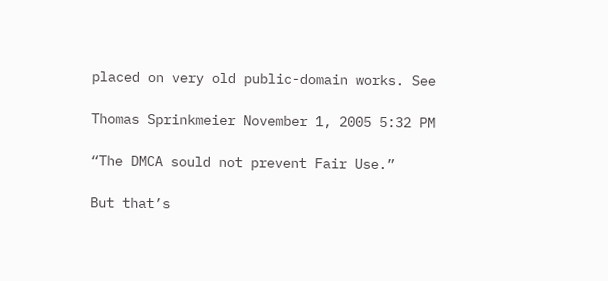placed on very old public-domain works. See

Thomas Sprinkmeier November 1, 2005 5:32 PM

“The DMCA sould not prevent Fair Use.”

But that’s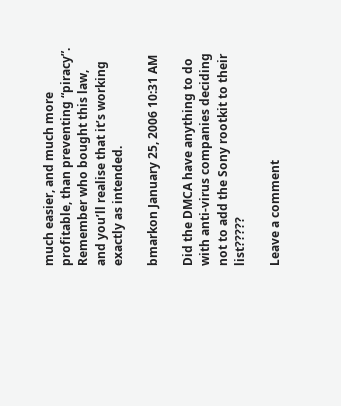much easier, and much more profitable, than preventing “piracy”. Remember who bought this law, and you’ll realise that it’s working exactly as intended.

bmarkon January 25, 2006 10:31 AM

Did the DMCA have anything to do with anti-virus companies deciding not to add the Sony rootkit to their list?????

Leave a comment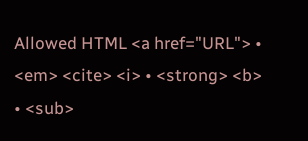Allowed HTML <a href="URL"> • <em> <cite> <i> • <strong> <b> • <sub>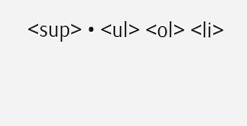<sup> • <ul> <ol> <li>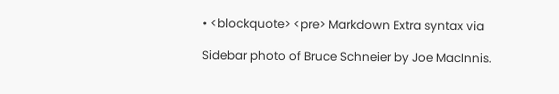• <blockquote> <pre> Markdown Extra syntax via

Sidebar photo of Bruce Schneier by Joe MacInnis.